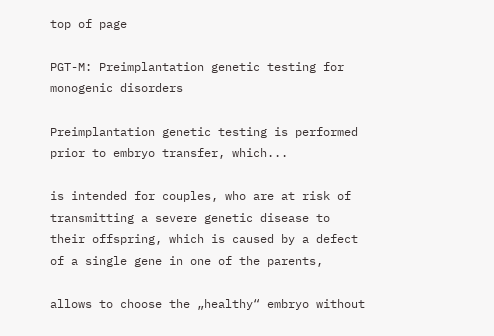top of page

PGT-M: Preimplantation genetic testing for monogenic disorders

Preimplantation genetic testing is performed prior to embryo transfer, which...

is intended for couples, who are at risk of transmitting a severe genetic disease to their offspring, which is caused by a defect of a single gene in one of the parents,

allows to choose the „healthy“ embryo without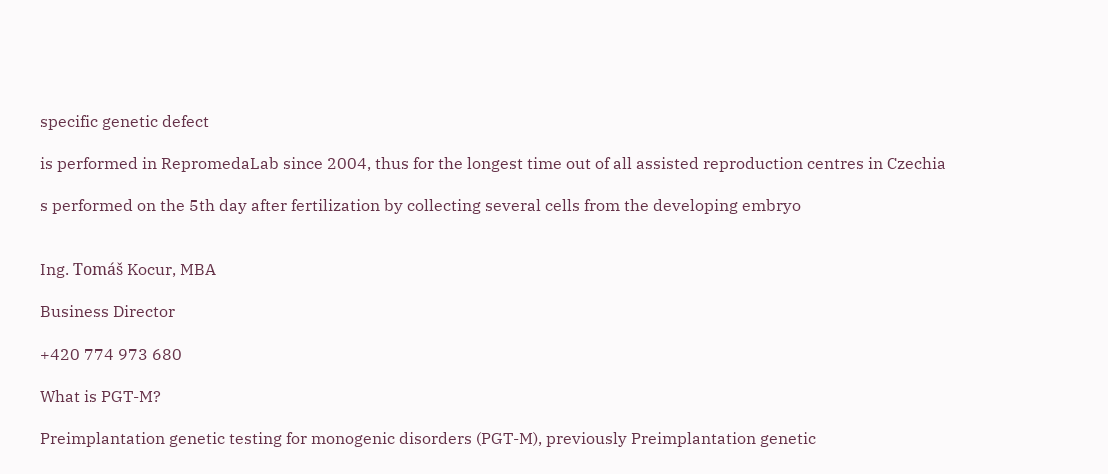specific genetic defect

is performed in RepromedaLab since 2004, thus for the longest time out of all assisted reproduction centres in Czechia

s performed on the 5th day after fertilization by collecting several cells from the developing embryo


Ing. Tomáš Kocur, MBA

Business Director

+420 774 973 680

What is PGT-M?

Preimplantation genetic testing for monogenic disorders (PGT-M), previously Preimplantation genetic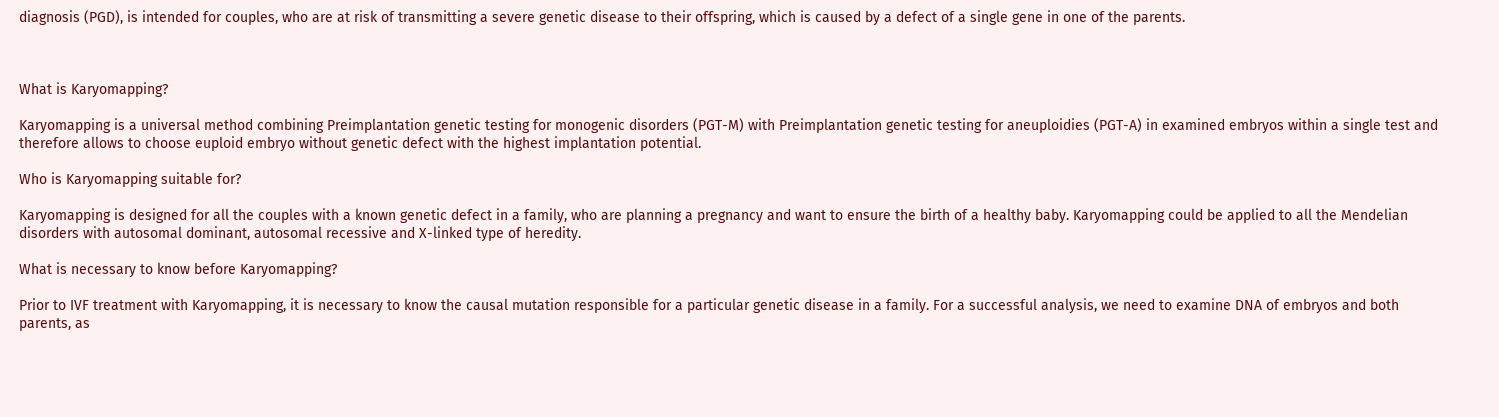diagnosis (PGD), is intended for couples, who are at risk of transmitting a severe genetic disease to their offspring, which is caused by a defect of a single gene in one of the parents.



What is Karyomapping?

Karyomapping is a universal method combining Preimplantation genetic testing for monogenic disorders (PGT-M) with Preimplantation genetic testing for aneuploidies (PGT-A) in examined embryos within a single test and therefore allows to choose euploid embryo without genetic defect with the highest implantation potential.

Who is Karyomapping suitable for?

Karyomapping is designed for all the couples with a known genetic defect in a family, who are planning a pregnancy and want to ensure the birth of a healthy baby. Karyomapping could be applied to all the Mendelian disorders with autosomal dominant, autosomal recessive and X-linked type of heredity.

What is necessary to know before Karyomapping?

Prior to IVF treatment with Karyomapping, it is necessary to know the causal mutation responsible for a particular genetic disease in a family. For a successful analysis, we need to examine DNA of embryos and both parents, as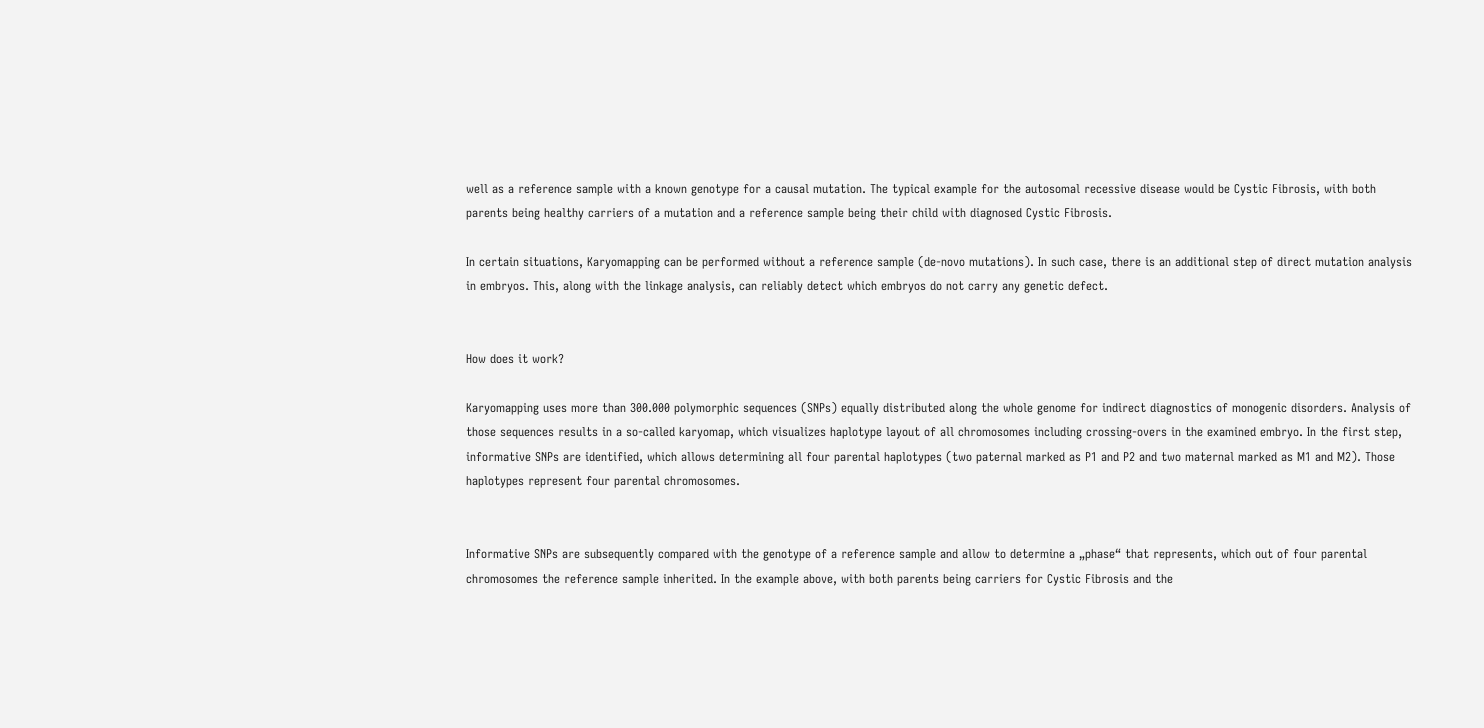well as a reference sample with a known genotype for a causal mutation. The typical example for the autosomal recessive disease would be Cystic Fibrosis, with both parents being healthy carriers of a mutation and a reference sample being their child with diagnosed Cystic Fibrosis.

In certain situations, Karyomapping can be performed without a reference sample (de-novo mutations). In such case, there is an additional step of direct mutation analysis in embryos. This, along with the linkage analysis, can reliably detect which embryos do not carry any genetic defect.


How does it work?

Karyomapping uses more than 300.000 polymorphic sequences (SNPs) equally distributed along the whole genome for indirect diagnostics of monogenic disorders. Analysis of those sequences results in a so-called karyomap, which visualizes haplotype layout of all chromosomes including crossing-overs in the examined embryo. In the first step, informative SNPs are identified, which allows determining all four parental haplotypes (two paternal marked as P1 and P2 and two maternal marked as M1 and M2). Those haplotypes represent four parental chromosomes.


Informative SNPs are subsequently compared with the genotype of a reference sample and allow to determine a „phase“ that represents, which out of four parental chromosomes the reference sample inherited. In the example above, with both parents being carriers for Cystic Fibrosis and the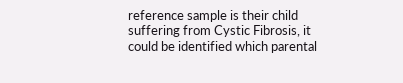reference sample is their child suffering from Cystic Fibrosis, it could be identified which parental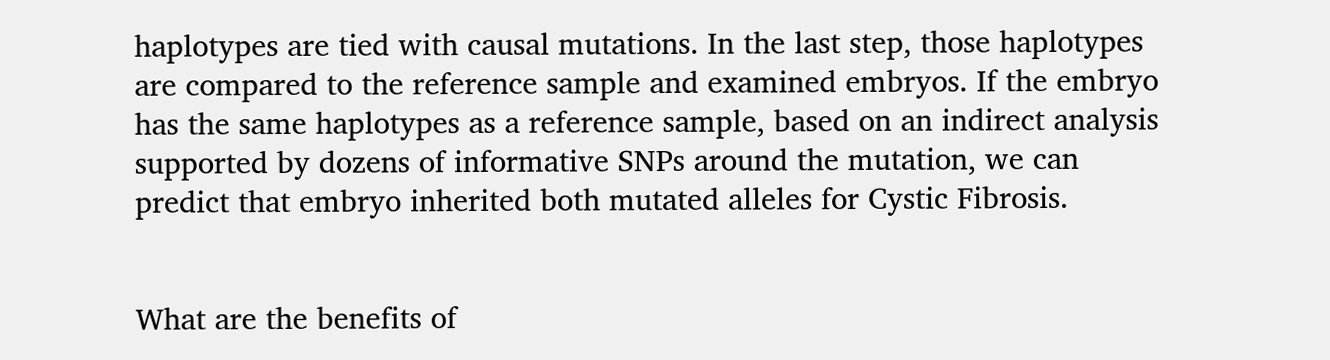haplotypes are tied with causal mutations. In the last step, those haplotypes are compared to the reference sample and examined embryos. If the embryo has the same haplotypes as a reference sample, based on an indirect analysis supported by dozens of informative SNPs around the mutation, we can predict that embryo inherited both mutated alleles for Cystic Fibrosis.


What are the benefits of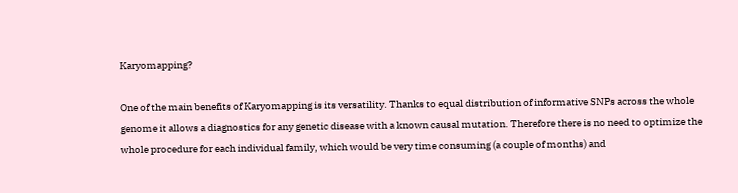Karyomapping?

One of the main benefits of Karyomapping is its versatility. Thanks to equal distribution of informative SNPs across the whole genome it allows a diagnostics for any genetic disease with a known causal mutation. Therefore there is no need to optimize the whole procedure for each individual family, which would be very time consuming (a couple of months) and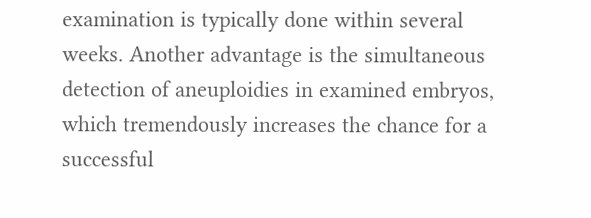examination is typically done within several weeks. Another advantage is the simultaneous detection of aneuploidies in examined embryos, which tremendously increases the chance for a successful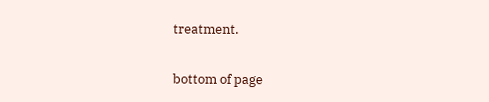treatment.

bottom of page